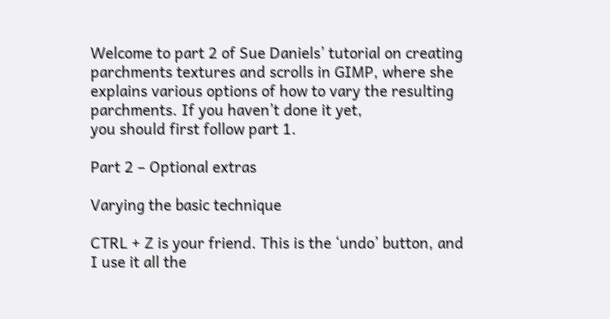Welcome to part 2 of Sue Daniels’ tutorial on creating parchments textures and scrolls in GIMP, where she explains various options of how to vary the resulting parchments. If you haven’t done it yet,
you should first follow part 1.

Part 2 – Optional extras

Varying the basic technique

CTRL + Z is your friend. This is the ‘undo’ button, and I use it all the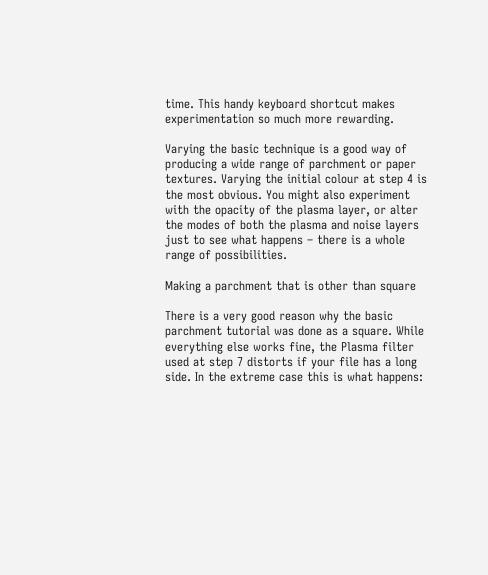time. This handy keyboard shortcut makes experimentation so much more rewarding.

Varying the basic technique is a good way of producing a wide range of parchment or paper textures. Varying the initial colour at step 4 is the most obvious. You might also experiment with the opacity of the plasma layer, or alter the modes of both the plasma and noise layers just to see what happens – there is a whole range of possibilities.

Making a parchment that is other than square

There is a very good reason why the basic parchment tutorial was done as a square. While everything else works fine, the Plasma filter used at step 7 distorts if your file has a long side. In the extreme case this is what happens: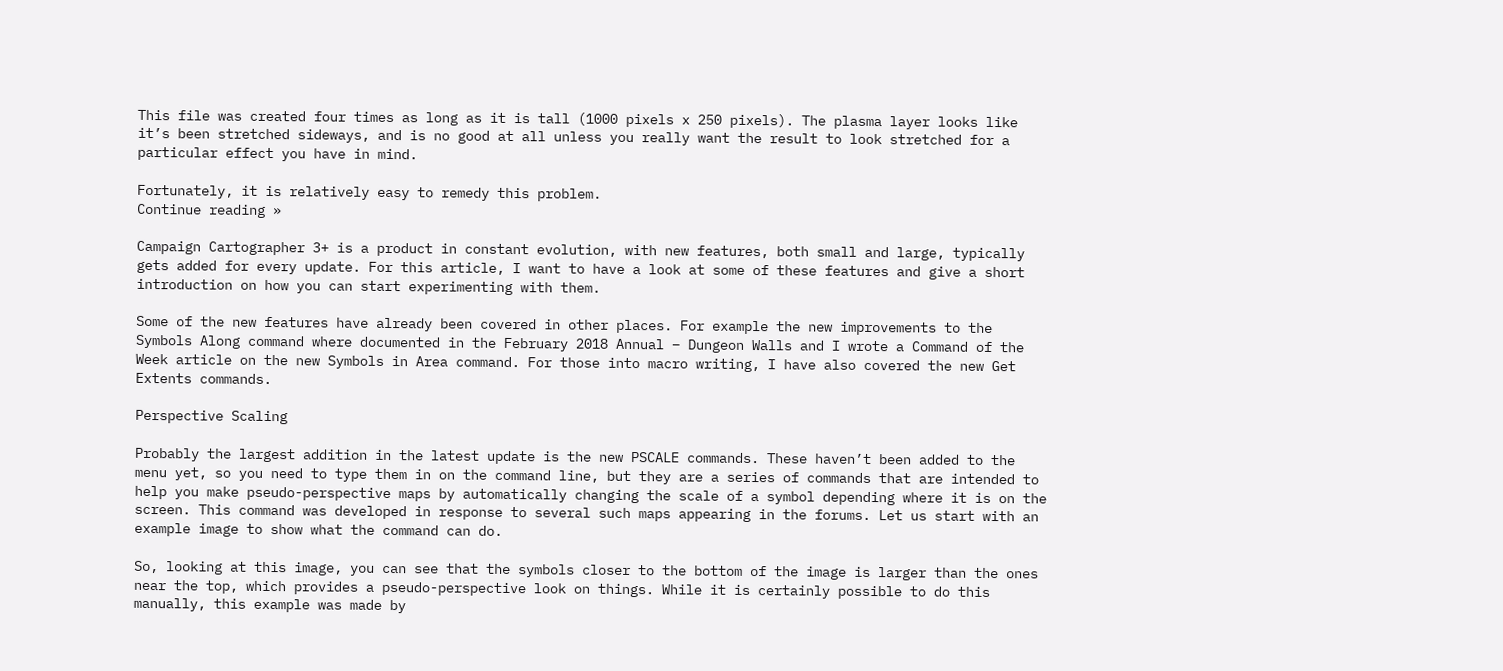This file was created four times as long as it is tall (1000 pixels x 250 pixels). The plasma layer looks like it’s been stretched sideways, and is no good at all unless you really want the result to look stretched for a particular effect you have in mind.

Fortunately, it is relatively easy to remedy this problem.
Continue reading »

Campaign Cartographer 3+ is a product in constant evolution, with new features, both small and large, typically gets added for every update. For this article, I want to have a look at some of these features and give a short introduction on how you can start experimenting with them.

Some of the new features have already been covered in other places. For example the new improvements to the Symbols Along command where documented in the February 2018 Annual – Dungeon Walls and I wrote a Command of the Week article on the new Symbols in Area command. For those into macro writing, I have also covered the new Get Extents commands.

Perspective Scaling

Probably the largest addition in the latest update is the new PSCALE commands. These haven’t been added to the menu yet, so you need to type them in on the command line, but they are a series of commands that are intended to help you make pseudo-perspective maps by automatically changing the scale of a symbol depending where it is on the screen. This command was developed in response to several such maps appearing in the forums. Let us start with an example image to show what the command can do.

So, looking at this image, you can see that the symbols closer to the bottom of the image is larger than the ones near the top, which provides a pseudo-perspective look on things. While it is certainly possible to do this manually, this example was made by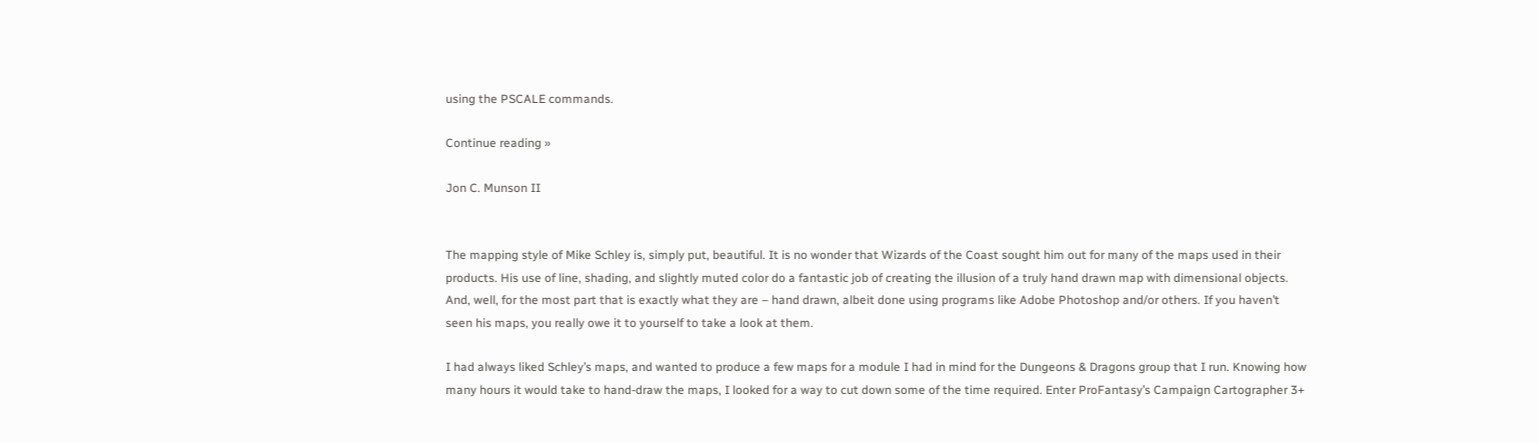using the PSCALE commands.

Continue reading »

Jon C. Munson II


The mapping style of Mike Schley is, simply put, beautiful. It is no wonder that Wizards of the Coast sought him out for many of the maps used in their products. His use of line, shading, and slightly muted color do a fantastic job of creating the illusion of a truly hand drawn map with dimensional objects. And, well, for the most part that is exactly what they are – hand drawn, albeit done using programs like Adobe Photoshop and/or others. If you haven’t seen his maps, you really owe it to yourself to take a look at them.

I had always liked Schley’s maps, and wanted to produce a few maps for a module I had in mind for the Dungeons & Dragons group that I run. Knowing how many hours it would take to hand-draw the maps, I looked for a way to cut down some of the time required. Enter ProFantasy’s Campaign Cartographer 3+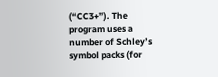(“CC3+”). The program uses a number of Schley’s symbol packs (for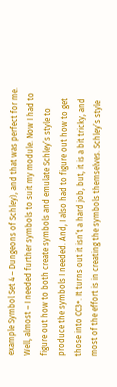example Symbol Set 4 – Dungeons of Schley), and that was perfect for me. Well, almost – I needed further symbols to suit my module. Now I had to figure out how to both create symbols and emulate Schley’s style to produce the symbols I needed. And, I also had to figure out how to get those into CC3+. It turns out it isn’t a hard job, but, it is a bit tricky, and most of the effort is in creating the symbols themselves. Schley’s style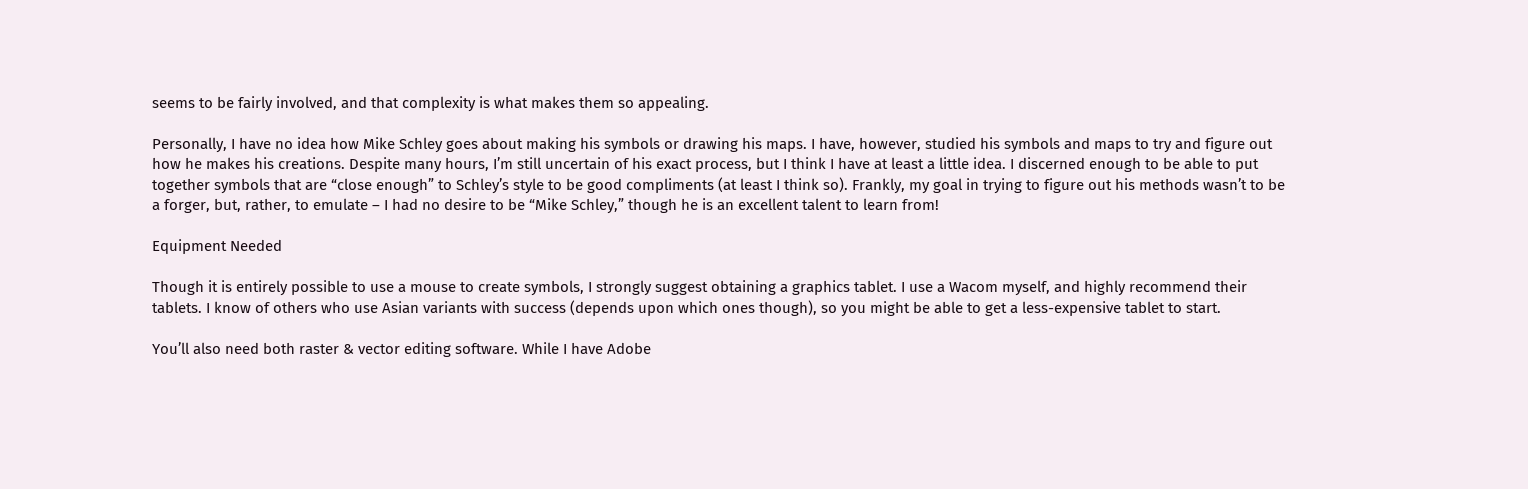seems to be fairly involved, and that complexity is what makes them so appealing.

Personally, I have no idea how Mike Schley goes about making his symbols or drawing his maps. I have, however, studied his symbols and maps to try and figure out how he makes his creations. Despite many hours, I’m still uncertain of his exact process, but I think I have at least a little idea. I discerned enough to be able to put together symbols that are “close enough” to Schley’s style to be good compliments (at least I think so). Frankly, my goal in trying to figure out his methods wasn’t to be a forger, but, rather, to emulate – I had no desire to be “Mike Schley,” though he is an excellent talent to learn from!

Equipment Needed

Though it is entirely possible to use a mouse to create symbols, I strongly suggest obtaining a graphics tablet. I use a Wacom myself, and highly recommend their tablets. I know of others who use Asian variants with success (depends upon which ones though), so you might be able to get a less-expensive tablet to start.

You’ll also need both raster & vector editing software. While I have Adobe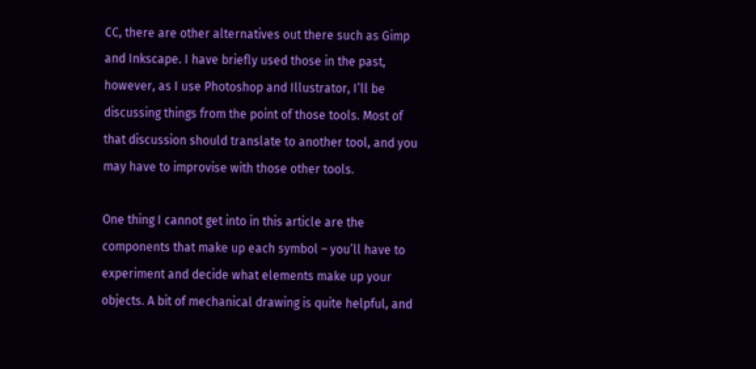CC, there are other alternatives out there such as Gimp and Inkscape. I have briefly used those in the past, however, as I use Photoshop and Illustrator, I’ll be discussing things from the point of those tools. Most of that discussion should translate to another tool, and you may have to improvise with those other tools.

One thing I cannot get into in this article are the components that make up each symbol – you’ll have to experiment and decide what elements make up your objects. A bit of mechanical drawing is quite helpful, and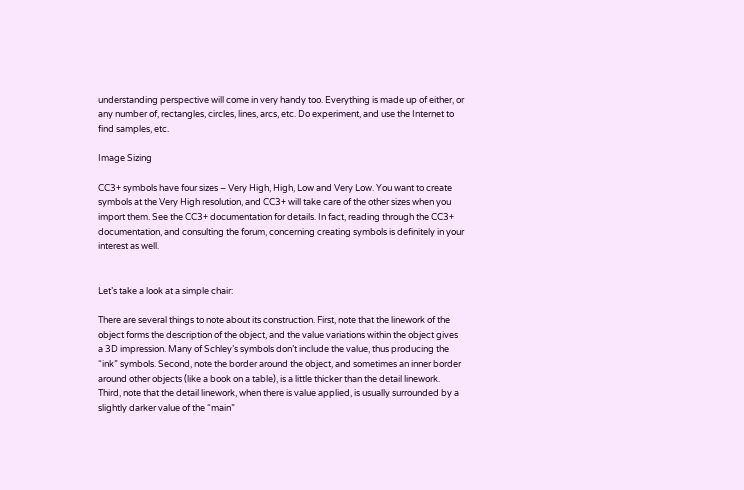understanding perspective will come in very handy too. Everything is made up of either, or any number of, rectangles, circles, lines, arcs, etc. Do experiment, and use the Internet to find samples, etc.

Image Sizing

CC3+ symbols have four sizes – Very High, High, Low and Very Low. You want to create symbols at the Very High resolution, and CC3+ will take care of the other sizes when you import them. See the CC3+ documentation for details. In fact, reading through the CC3+ documentation, and consulting the forum, concerning creating symbols is definitely in your interest as well.


Let’s take a look at a simple chair:

There are several things to note about its construction. First, note that the linework of the object forms the description of the object, and the value variations within the object gives a 3D impression. Many of Schley’s symbols don’t include the value, thus producing the “ink” symbols. Second, note the border around the object, and sometimes an inner border around other objects (like a book on a table), is a little thicker than the detail linework. Third, note that the detail linework, when there is value applied, is usually surrounded by a slightly darker value of the “main”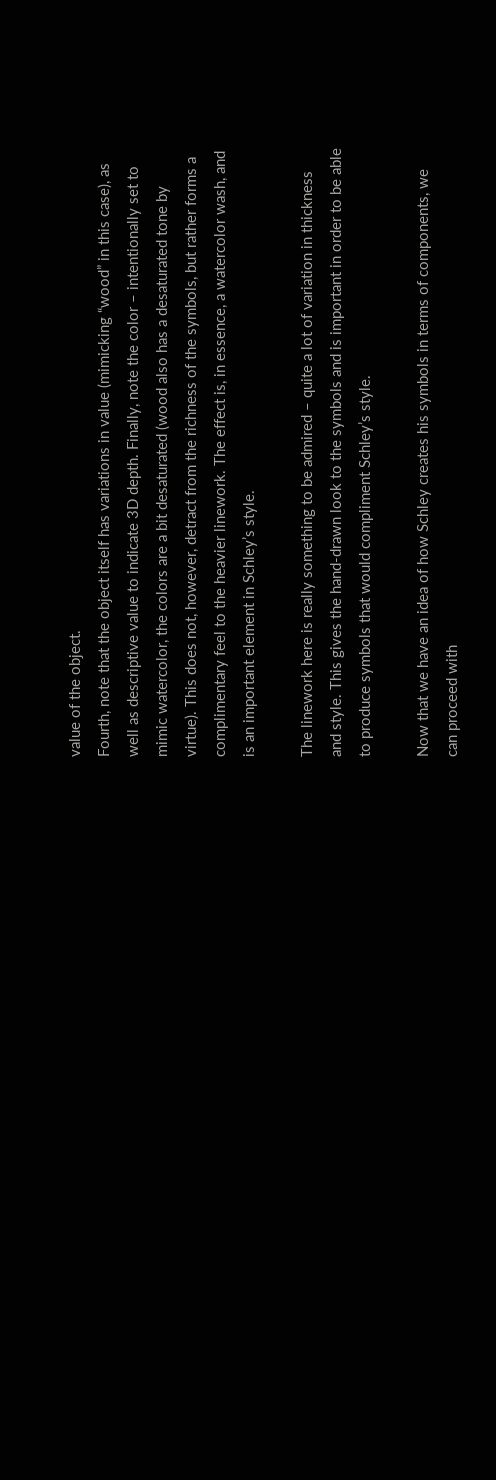value of the object.
Fourth, note that the object itself has variations in value (mimicking “wood” in this case), as well as descriptive value to indicate 3D depth. Finally, note the color – intentionally set to mimic watercolor, the colors are a bit desaturated (wood also has a desaturated tone by virtue). This does not, however, detract from the richness of the symbols, but rather forms a complimentary feel to the heavier linework. The effect is, in essence, a watercolor wash, and is an important element in Schley’s style.

The linework here is really something to be admired – quite a lot of variation in thickness and style. This gives the hand-drawn look to the symbols and is important in order to be able to produce symbols that would compliment Schley’s style.

Now that we have an idea of how Schley creates his symbols in terms of components, we can proceed with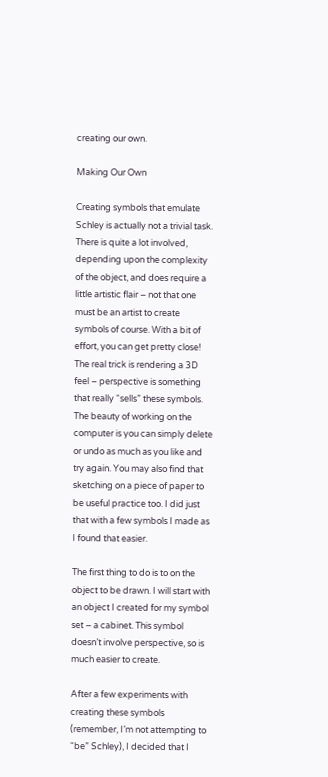creating our own.

Making Our Own

Creating symbols that emulate Schley is actually not a trivial task. There is quite a lot involved, depending upon the complexity of the object, and does require a little artistic flair – not that one must be an artist to create symbols of course. With a bit of effort, you can get pretty close! The real trick is rendering a 3D feel – perspective is something that really “sells” these symbols. The beauty of working on the computer is you can simply delete or undo as much as you like and try again. You may also find that sketching on a piece of paper to be useful practice too. I did just that with a few symbols I made as I found that easier.

The first thing to do is to on the object to be drawn. I will start with an object I created for my symbol set – a cabinet. This symbol doesn’t involve perspective, so is much easier to create.

After a few experiments with creating these symbols (remember, I’m not attempting to “be” Schley), I decided that I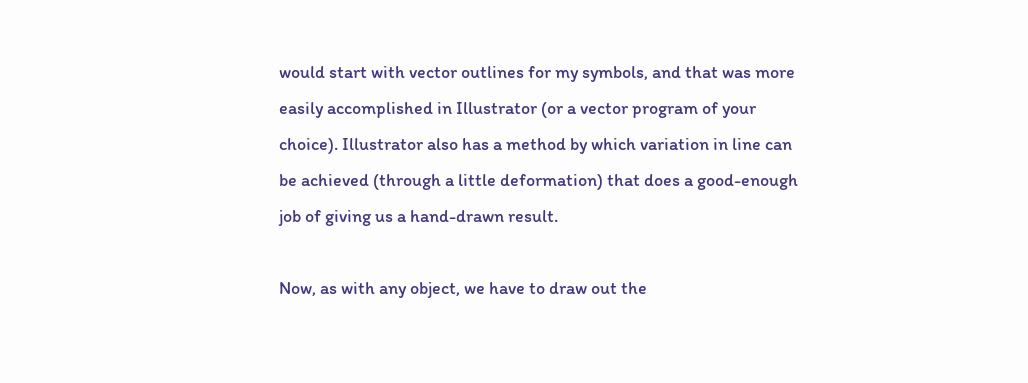would start with vector outlines for my symbols, and that was more easily accomplished in Illustrator (or a vector program of your choice). Illustrator also has a method by which variation in line can be achieved (through a little deformation) that does a good-enough job of giving us a hand-drawn result.

Now, as with any object, we have to draw out the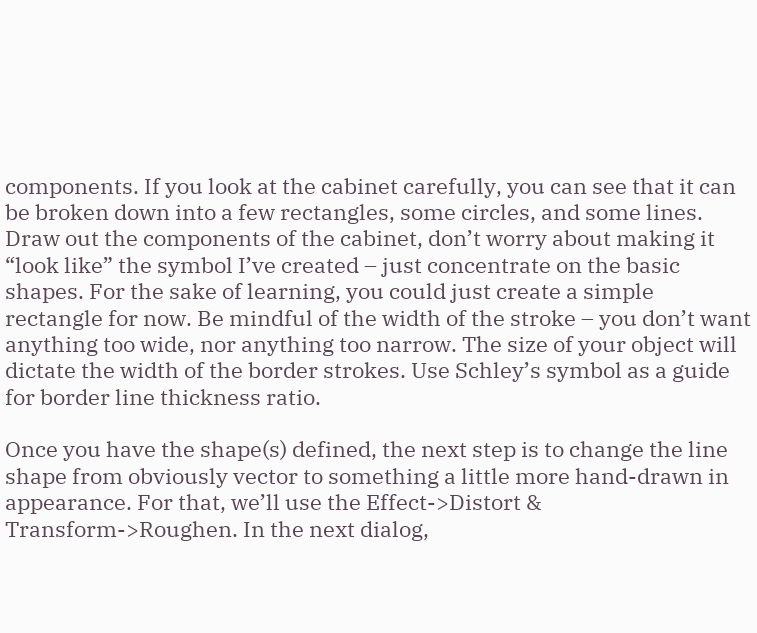components. If you look at the cabinet carefully, you can see that it can be broken down into a few rectangles, some circles, and some lines. Draw out the components of the cabinet, don’t worry about making it “look like” the symbol I’ve created – just concentrate on the basic shapes. For the sake of learning, you could just create a simple rectangle for now. Be mindful of the width of the stroke – you don’t want anything too wide, nor anything too narrow. The size of your object will dictate the width of the border strokes. Use Schley’s symbol as a guide for border line thickness ratio.

Once you have the shape(s) defined, the next step is to change the line shape from obviously vector to something a little more hand-drawn in appearance. For that, we’ll use the Effect->Distort & Transform->Roughen. In the next dialog,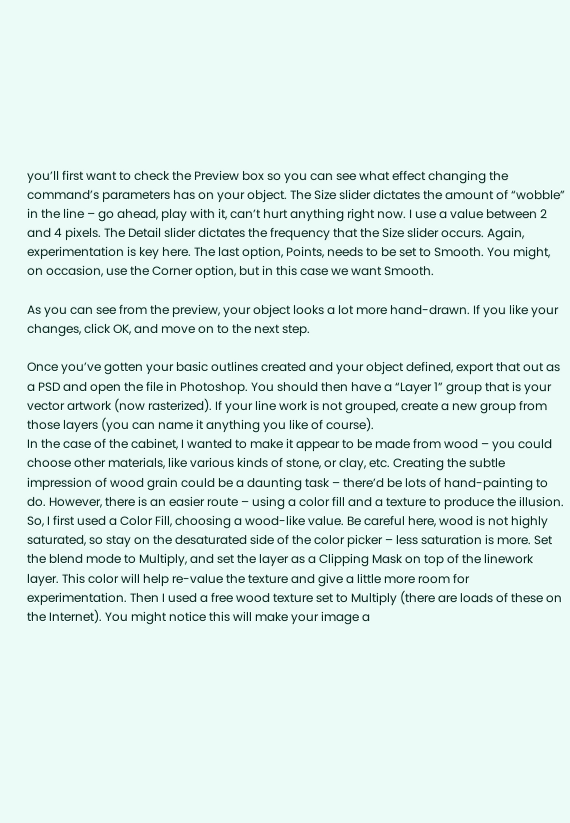you’ll first want to check the Preview box so you can see what effect changing the command’s parameters has on your object. The Size slider dictates the amount of “wobble” in the line – go ahead, play with it, can’t hurt anything right now. I use a value between 2 and 4 pixels. The Detail slider dictates the frequency that the Size slider occurs. Again, experimentation is key here. The last option, Points, needs to be set to Smooth. You might, on occasion, use the Corner option, but in this case we want Smooth.

As you can see from the preview, your object looks a lot more hand-drawn. If you like your changes, click OK, and move on to the next step.

Once you’ve gotten your basic outlines created and your object defined, export that out as a PSD and open the file in Photoshop. You should then have a “Layer 1” group that is your vector artwork (now rasterized). If your line work is not grouped, create a new group from those layers (you can name it anything you like of course).
In the case of the cabinet, I wanted to make it appear to be made from wood – you could choose other materials, like various kinds of stone, or clay, etc. Creating the subtle impression of wood grain could be a daunting task – there’d be lots of hand-painting to do. However, there is an easier route – using a color fill and a texture to produce the illusion. So, I first used a Color Fill, choosing a wood-like value. Be careful here, wood is not highly saturated, so stay on the desaturated side of the color picker – less saturation is more. Set the blend mode to Multiply, and set the layer as a Clipping Mask on top of the linework layer. This color will help re-value the texture and give a little more room for experimentation. Then I used a free wood texture set to Multiply (there are loads of these on the Internet). You might notice this will make your image a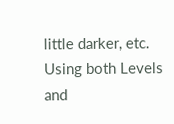little darker, etc. Using both Levels and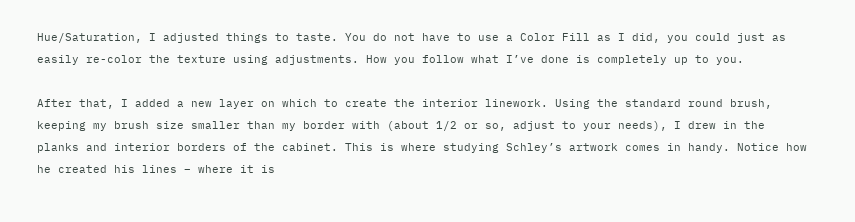Hue/Saturation, I adjusted things to taste. You do not have to use a Color Fill as I did, you could just as easily re-color the texture using adjustments. How you follow what I’ve done is completely up to you.

After that, I added a new layer on which to create the interior linework. Using the standard round brush, keeping my brush size smaller than my border with (about 1/2 or so, adjust to your needs), I drew in the planks and interior borders of the cabinet. This is where studying Schley’s artwork comes in handy. Notice how he created his lines – where it is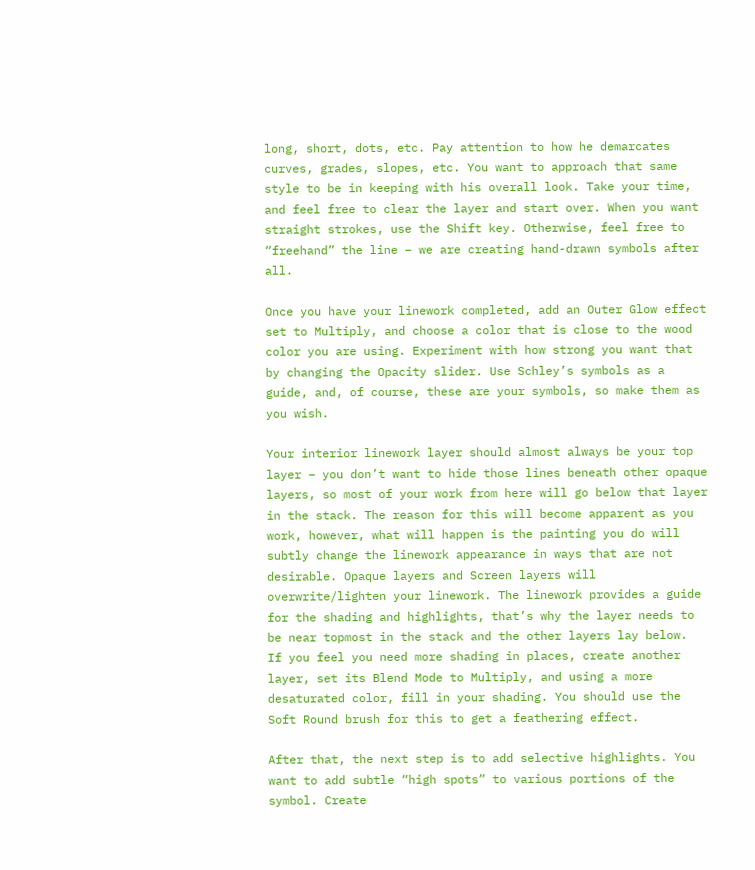long, short, dots, etc. Pay attention to how he demarcates curves, grades, slopes, etc. You want to approach that same style to be in keeping with his overall look. Take your time, and feel free to clear the layer and start over. When you want straight strokes, use the Shift key. Otherwise, feel free to “freehand” the line – we are creating hand-drawn symbols after all.

Once you have your linework completed, add an Outer Glow effect set to Multiply, and choose a color that is close to the wood color you are using. Experiment with how strong you want that by changing the Opacity slider. Use Schley’s symbols as a guide, and, of course, these are your symbols, so make them as you wish.

Your interior linework layer should almost always be your top layer – you don’t want to hide those lines beneath other opaque layers, so most of your work from here will go below that layer in the stack. The reason for this will become apparent as you work, however, what will happen is the painting you do will subtly change the linework appearance in ways that are not desirable. Opaque layers and Screen layers will overwrite/lighten your linework. The linework provides a guide for the shading and highlights, that’s why the layer needs to be near topmost in the stack and the other layers lay below.
If you feel you need more shading in places, create another layer, set its Blend Mode to Multiply, and using a more desaturated color, fill in your shading. You should use the Soft Round brush for this to get a feathering effect.

After that, the next step is to add selective highlights. You want to add subtle “high spots” to various portions of the symbol. Create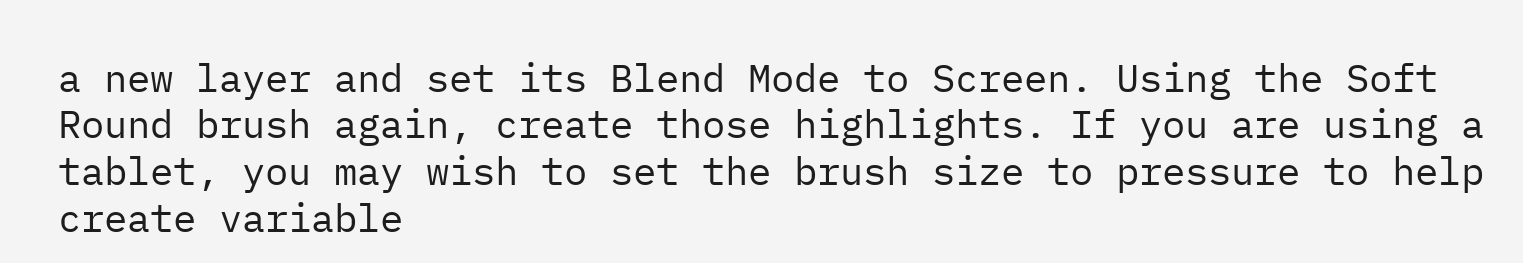a new layer and set its Blend Mode to Screen. Using the Soft Round brush again, create those highlights. If you are using a tablet, you may wish to set the brush size to pressure to help create variable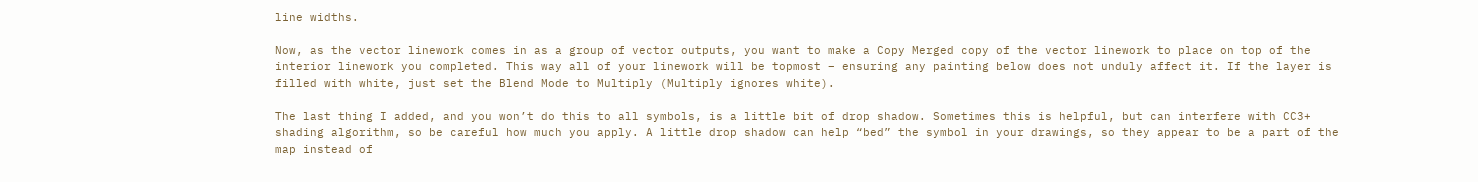line widths.

Now, as the vector linework comes in as a group of vector outputs, you want to make a Copy Merged copy of the vector linework to place on top of the interior linework you completed. This way all of your linework will be topmost – ensuring any painting below does not unduly affect it. If the layer is filled with white, just set the Blend Mode to Multiply (Multiply ignores white).

The last thing I added, and you won’t do this to all symbols, is a little bit of drop shadow. Sometimes this is helpful, but can interfere with CC3+ shading algorithm, so be careful how much you apply. A little drop shadow can help “bed” the symbol in your drawings, so they appear to be a part of the map instead of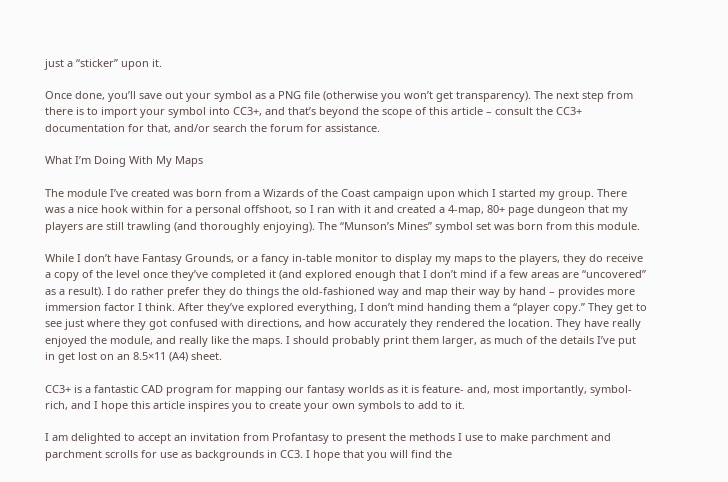just a “sticker” upon it.

Once done, you’ll save out your symbol as a PNG file (otherwise you won’t get transparency). The next step from there is to import your symbol into CC3+, and that’s beyond the scope of this article – consult the CC3+ documentation for that, and/or search the forum for assistance.

What I’m Doing With My Maps

The module I’ve created was born from a Wizards of the Coast campaign upon which I started my group. There was a nice hook within for a personal offshoot, so I ran with it and created a 4-map, 80+ page dungeon that my players are still trawling (and thoroughly enjoying). The “Munson’s Mines” symbol set was born from this module.

While I don’t have Fantasy Grounds, or a fancy in-table monitor to display my maps to the players, they do receive a copy of the level once they’ve completed it (and explored enough that I don’t mind if a few areas are “uncovered” as a result). I do rather prefer they do things the old-fashioned way and map their way by hand – provides more immersion factor I think. After they’ve explored everything, I don’t mind handing them a “player copy.” They get to see just where they got confused with directions, and how accurately they rendered the location. They have really enjoyed the module, and really like the maps. I should probably print them larger, as much of the details I’ve put in get lost on an 8.5×11 (A4) sheet.

CC3+ is a fantastic CAD program for mapping our fantasy worlds as it is feature- and, most importantly, symbol-rich, and I hope this article inspires you to create your own symbols to add to it.

I am delighted to accept an invitation from Profantasy to present the methods I use to make parchment and parchment scrolls for use as backgrounds in CC3. I hope that you will find the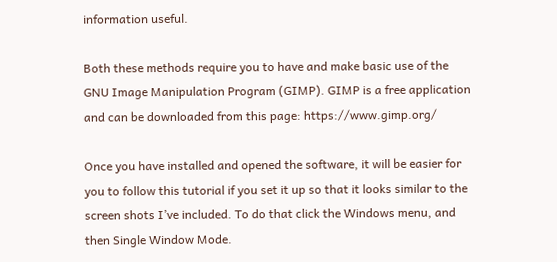information useful.

Both these methods require you to have and make basic use of the GNU Image Manipulation Program (GIMP). GIMP is a free application and can be downloaded from this page: https://www.gimp.org/

Once you have installed and opened the software, it will be easier for you to follow this tutorial if you set it up so that it looks similar to the screen shots I’ve included. To do that click the Windows menu, and then Single Window Mode.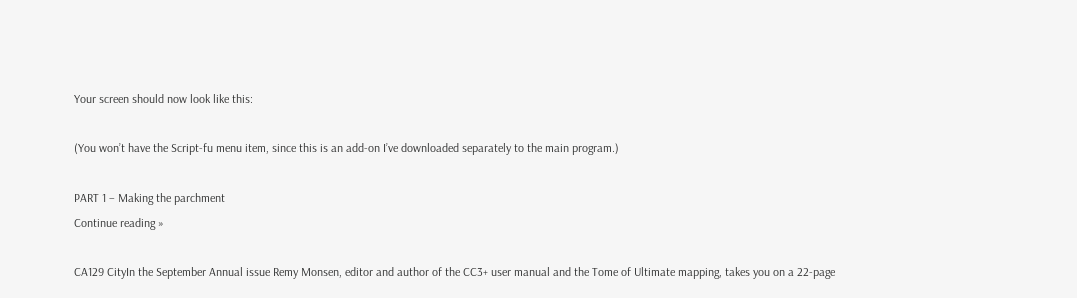Your screen should now look like this:

(You won’t have the Script-fu menu item, since this is an add-on I’ve downloaded separately to the main program.)

PART 1 – Making the parchment
Continue reading »

CA129 CityIn the September Annual issue Remy Monsen, editor and author of the CC3+ user manual and the Tome of Ultimate mapping, takes you on a 22-page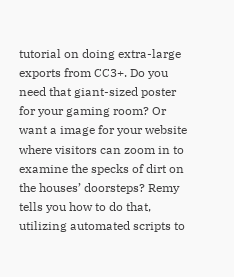tutorial on doing extra-large exports from CC3+. Do you need that giant-sized poster for your gaming room? Or want a image for your website where visitors can zoom in to examine the specks of dirt on the houses’ doorsteps? Remy tells you how to do that, utilizing automated scripts to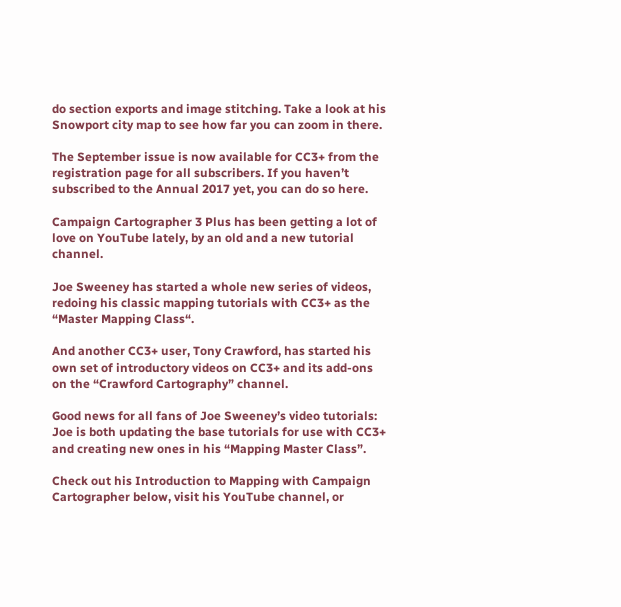do section exports and image stitching. Take a look at his Snowport city map to see how far you can zoom in there.

The September issue is now available for CC3+ from the registration page for all subscribers. If you haven’t subscribed to the Annual 2017 yet, you can do so here.

Campaign Cartographer 3 Plus has been getting a lot of love on YouTube lately, by an old and a new tutorial channel.

Joe Sweeney has started a whole new series of videos, redoing his classic mapping tutorials with CC3+ as the “Master Mapping Class“.

And another CC3+ user, Tony Crawford, has started his own set of introductory videos on CC3+ and its add-ons on the “Crawford Cartography” channel.

Good news for all fans of Joe Sweeney’s video tutorials: Joe is both updating the base tutorials for use with CC3+ and creating new ones in his “Mapping Master Class”.

Check out his Introduction to Mapping with Campaign Cartographer below, visit his YouTube channel, or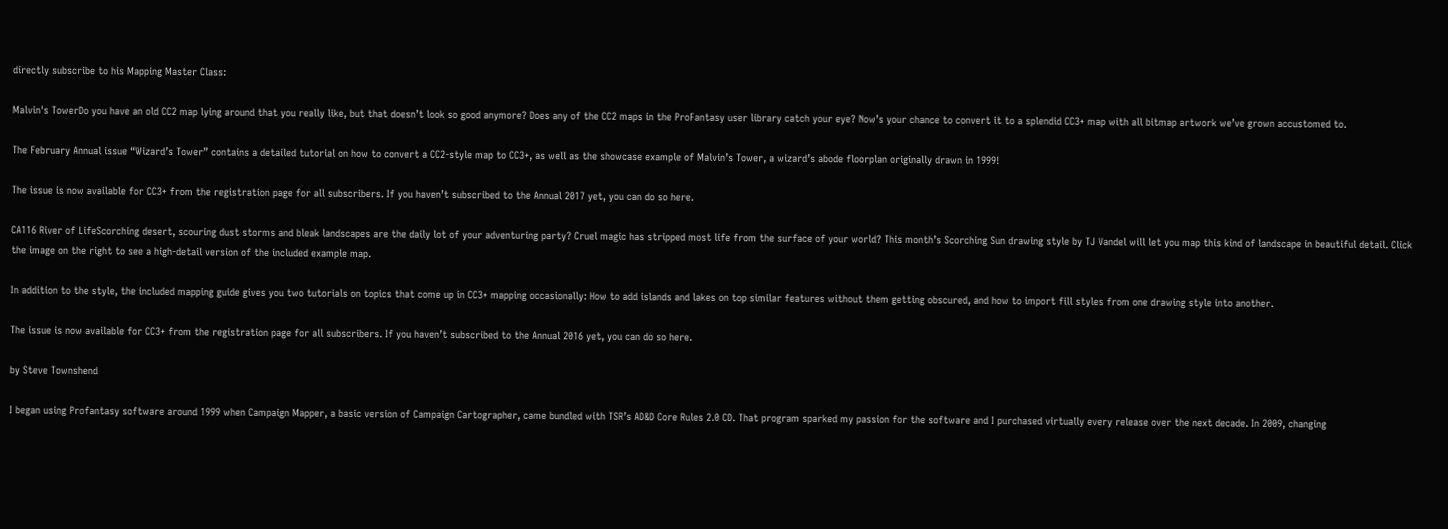directly subscribe to his Mapping Master Class:

Malvin's TowerDo you have an old CC2 map lying around that you really like, but that doesn’t look so good anymore? Does any of the CC2 maps in the ProFantasy user library catch your eye? Now’s your chance to convert it to a splendid CC3+ map with all bitmap artwork we’ve grown accustomed to.

The February Annual issue “Wizard’s Tower” contains a detailed tutorial on how to convert a CC2-style map to CC3+, as well as the showcase example of Malvin’s Tower, a wizard’s abode floorplan originally drawn in 1999!

The issue is now available for CC3+ from the registration page for all subscribers. If you haven’t subscribed to the Annual 2017 yet, you can do so here.

CA116 River of LifeScorching desert, scouring dust storms and bleak landscapes are the daily lot of your adventuring party? Cruel magic has stripped most life from the surface of your world? This month’s Scorching Sun drawing style by TJ Vandel will let you map this kind of landscape in beautiful detail. Click the image on the right to see a high-detail version of the included example map.

In addition to the style, the included mapping guide gives you two tutorials on topics that come up in CC3+ mapping occasionally: How to add islands and lakes on top similar features without them getting obscured, and how to import fill styles from one drawing style into another.

The issue is now available for CC3+ from the registration page for all subscribers. If you haven’t subscribed to the Annual 2016 yet, you can do so here.

by Steve Townshend

I began using Profantasy software around 1999 when Campaign Mapper, a basic version of Campaign Cartographer, came bundled with TSR’s AD&D Core Rules 2.0 CD. That program sparked my passion for the software and I purchased virtually every release over the next decade. In 2009, changing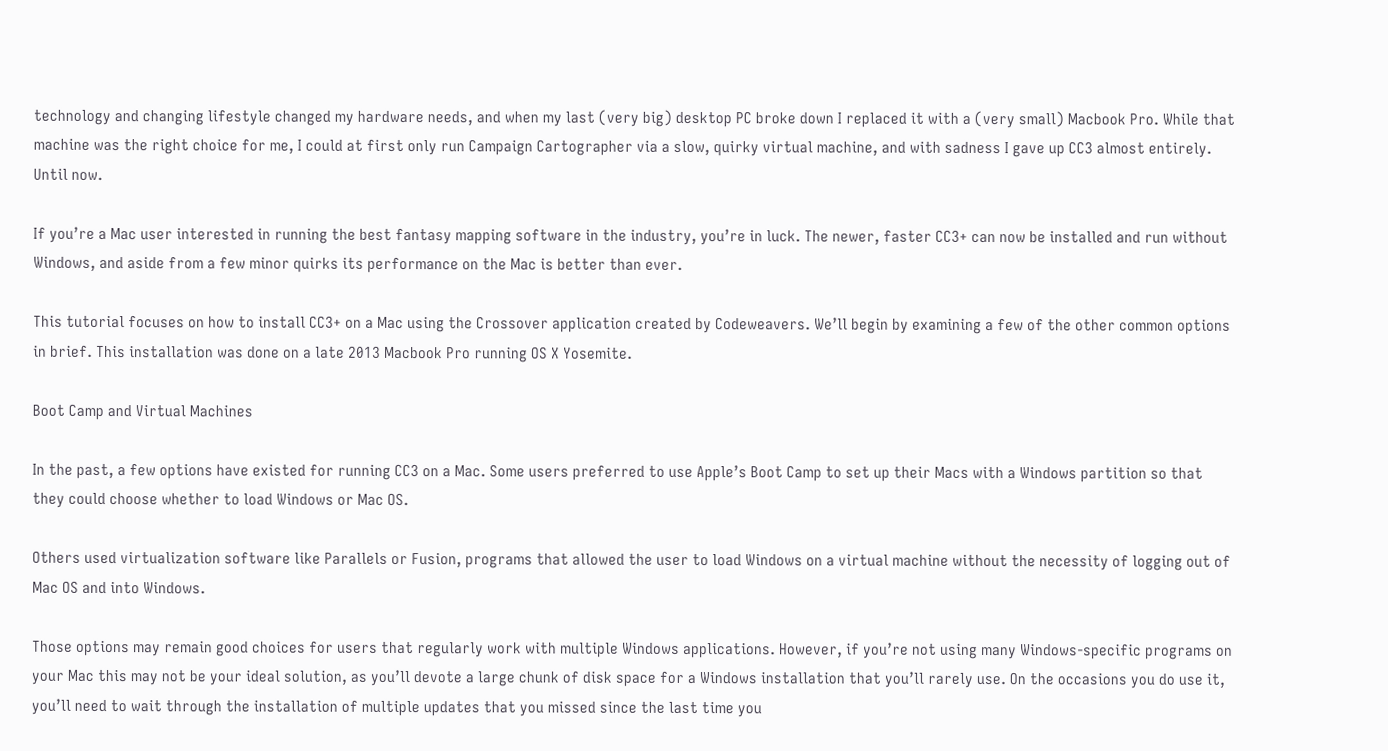technology and changing lifestyle changed my hardware needs, and when my last (very big) desktop PC broke down I replaced it with a (very small) Macbook Pro. While that machine was the right choice for me, I could at first only run Campaign Cartographer via a slow, quirky virtual machine, and with sadness I gave up CC3 almost entirely. Until now.

If you’re a Mac user interested in running the best fantasy mapping software in the industry, you’re in luck. The newer, faster CC3+ can now be installed and run without Windows, and aside from a few minor quirks its performance on the Mac is better than ever.

This tutorial focuses on how to install CC3+ on a Mac using the Crossover application created by Codeweavers. We’ll begin by examining a few of the other common options in brief. This installation was done on a late 2013 Macbook Pro running OS X Yosemite.

Boot Camp and Virtual Machines

In the past, a few options have existed for running CC3 on a Mac. Some users preferred to use Apple’s Boot Camp to set up their Macs with a Windows partition so that they could choose whether to load Windows or Mac OS.

Others used virtualization software like Parallels or Fusion, programs that allowed the user to load Windows on a virtual machine without the necessity of logging out of Mac OS and into Windows.

Those options may remain good choices for users that regularly work with multiple Windows applications. However, if you’re not using many Windows-specific programs on your Mac this may not be your ideal solution, as you’ll devote a large chunk of disk space for a Windows installation that you’ll rarely use. On the occasions you do use it, you’ll need to wait through the installation of multiple updates that you missed since the last time you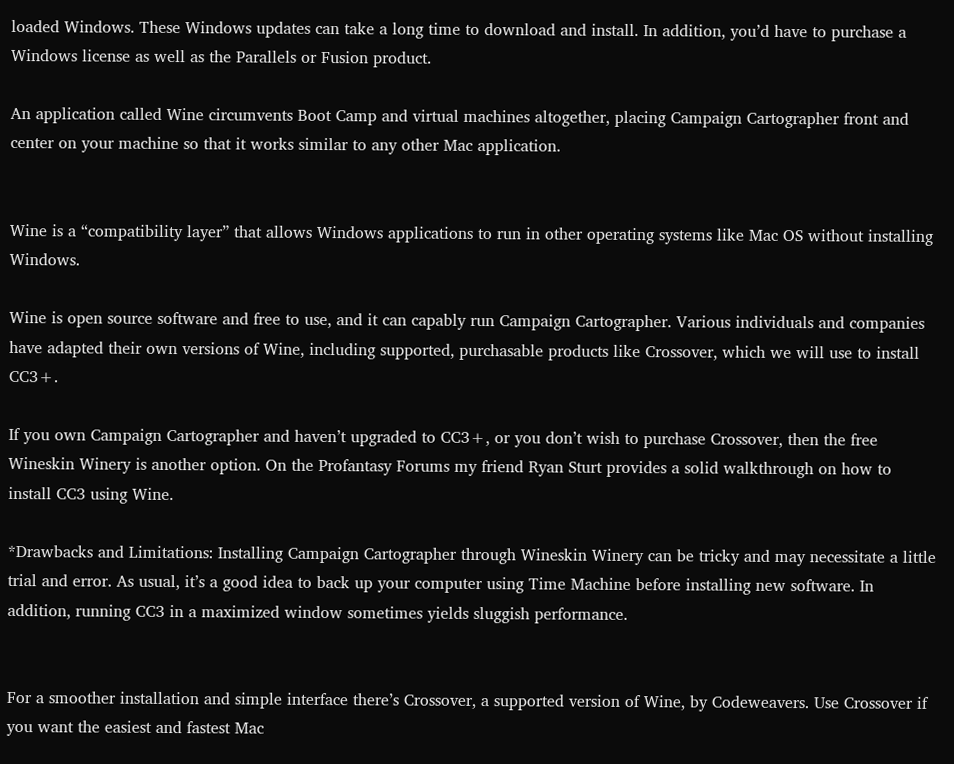loaded Windows. These Windows updates can take a long time to download and install. In addition, you’d have to purchase a Windows license as well as the Parallels or Fusion product.

An application called Wine circumvents Boot Camp and virtual machines altogether, placing Campaign Cartographer front and center on your machine so that it works similar to any other Mac application.


Wine is a “compatibility layer” that allows Windows applications to run in other operating systems like Mac OS without installing Windows.

Wine is open source software and free to use, and it can capably run Campaign Cartographer. Various individuals and companies have adapted their own versions of Wine, including supported, purchasable products like Crossover, which we will use to install CC3+.

If you own Campaign Cartographer and haven’t upgraded to CC3+, or you don’t wish to purchase Crossover, then the free Wineskin Winery is another option. On the Profantasy Forums my friend Ryan Sturt provides a solid walkthrough on how to install CC3 using Wine.

*Drawbacks and Limitations: Installing Campaign Cartographer through Wineskin Winery can be tricky and may necessitate a little trial and error. As usual, it’s a good idea to back up your computer using Time Machine before installing new software. In addition, running CC3 in a maximized window sometimes yields sluggish performance.


For a smoother installation and simple interface there’s Crossover, a supported version of Wine, by Codeweavers. Use Crossover if you want the easiest and fastest Mac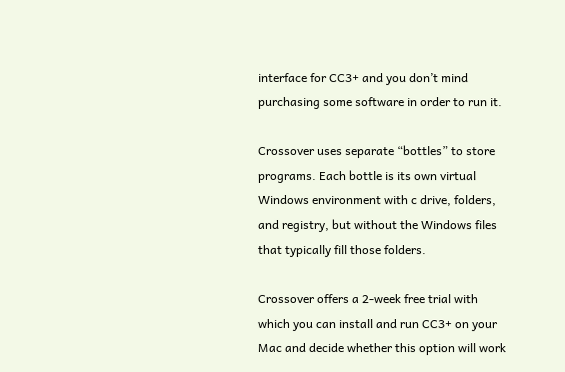interface for CC3+ and you don’t mind purchasing some software in order to run it.

Crossover uses separate “bottles” to store programs. Each bottle is its own virtual Windows environment with c drive, folders, and registry, but without the Windows files that typically fill those folders.

Crossover offers a 2-week free trial with which you can install and run CC3+ on your Mac and decide whether this option will work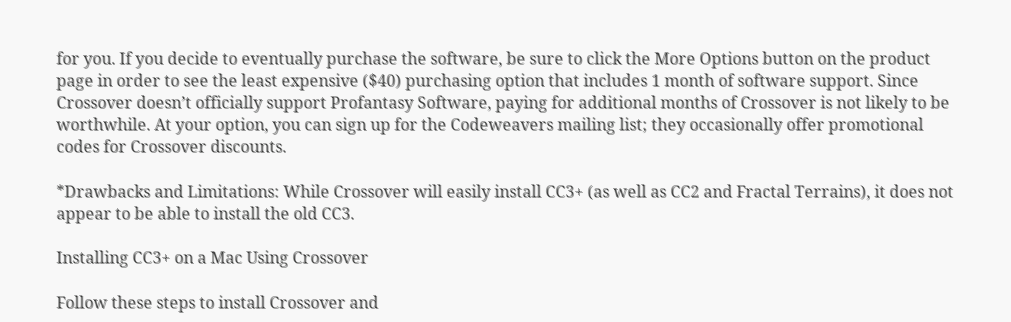for you. If you decide to eventually purchase the software, be sure to click the More Options button on the product page in order to see the least expensive ($40) purchasing option that includes 1 month of software support. Since Crossover doesn’t officially support Profantasy Software, paying for additional months of Crossover is not likely to be worthwhile. At your option, you can sign up for the Codeweavers mailing list; they occasionally offer promotional codes for Crossover discounts.

*Drawbacks and Limitations: While Crossover will easily install CC3+ (as well as CC2 and Fractal Terrains), it does not appear to be able to install the old CC3.

Installing CC3+ on a Mac Using Crossover

Follow these steps to install Crossover and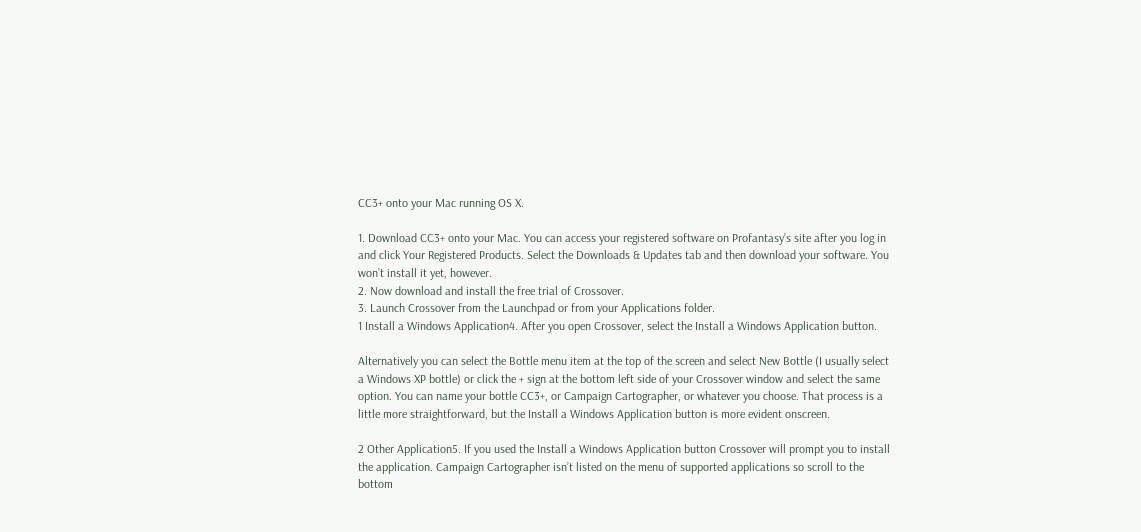CC3+ onto your Mac running OS X.

1. Download CC3+ onto your Mac. You can access your registered software on Profantasy’s site after you log in and click Your Registered Products. Select the Downloads & Updates tab and then download your software. You won’t install it yet, however.
2. Now download and install the free trial of Crossover.
3. Launch Crossover from the Launchpad or from your Applications folder.
1 Install a Windows Application4. After you open Crossover, select the Install a Windows Application button.

Alternatively you can select the Bottle menu item at the top of the screen and select New Bottle (I usually select a Windows XP bottle) or click the + sign at the bottom left side of your Crossover window and select the same option. You can name your bottle CC3+, or Campaign Cartographer, or whatever you choose. That process is a little more straightforward, but the Install a Windows Application button is more evident onscreen.

2 Other Application5. If you used the Install a Windows Application button Crossover will prompt you to install the application. Campaign Cartographer isn’t listed on the menu of supported applications so scroll to the bottom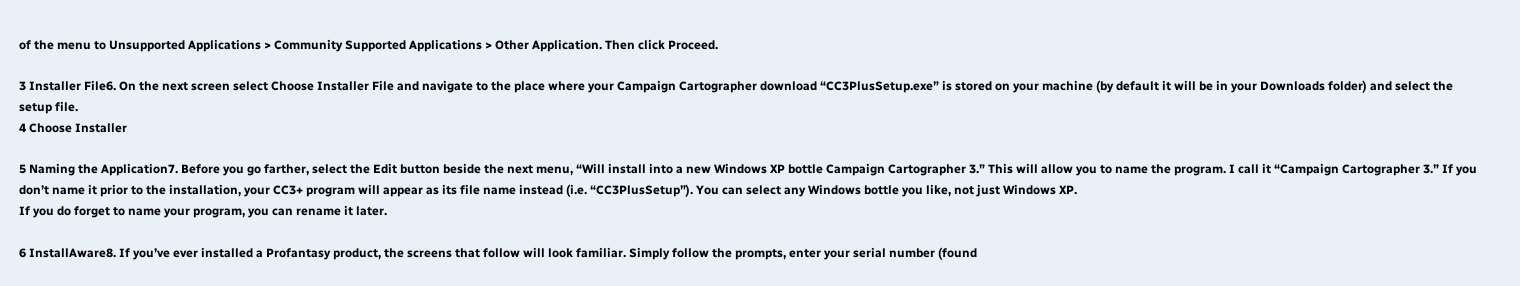of the menu to Unsupported Applications > Community Supported Applications > Other Application. Then click Proceed.

3 Installer File6. On the next screen select Choose Installer File and navigate to the place where your Campaign Cartographer download “CC3PlusSetup.exe” is stored on your machine (by default it will be in your Downloads folder) and select the setup file.
4 Choose Installer

5 Naming the Application7. Before you go farther, select the Edit button beside the next menu, “Will install into a new Windows XP bottle Campaign Cartographer 3.” This will allow you to name the program. I call it “Campaign Cartographer 3.” If you don’t name it prior to the installation, your CC3+ program will appear as its file name instead (i.e. “CC3PlusSetup”). You can select any Windows bottle you like, not just Windows XP.
If you do forget to name your program, you can rename it later.

6 InstallAware8. If you’ve ever installed a Profantasy product, the screens that follow will look familiar. Simply follow the prompts, enter your serial number (found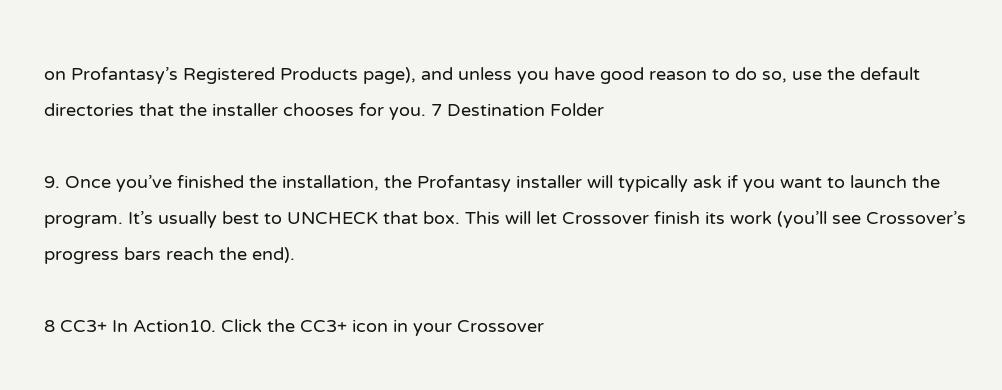on Profantasy’s Registered Products page), and unless you have good reason to do so, use the default directories that the installer chooses for you. 7 Destination Folder

9. Once you’ve finished the installation, the Profantasy installer will typically ask if you want to launch the program. It’s usually best to UNCHECK that box. This will let Crossover finish its work (you’ll see Crossover’s progress bars reach the end).

8 CC3+ In Action10. Click the CC3+ icon in your Crossover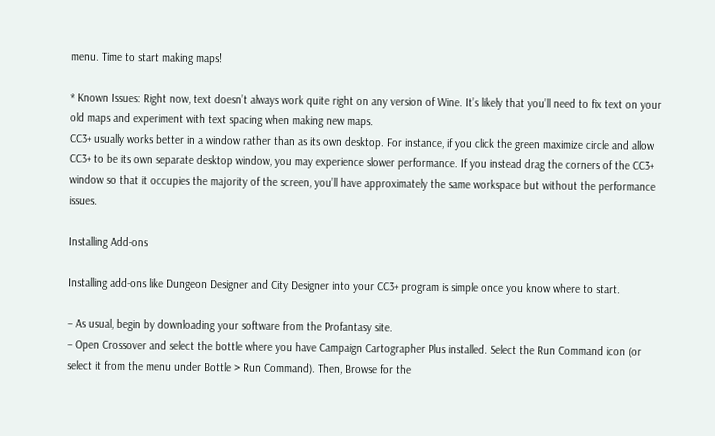menu. Time to start making maps!

* Known Issues: Right now, text doesn’t always work quite right on any version of Wine. It’s likely that you’ll need to fix text on your old maps and experiment with text spacing when making new maps.
CC3+ usually works better in a window rather than as its own desktop. For instance, if you click the green maximize circle and allow CC3+ to be its own separate desktop window, you may experience slower performance. If you instead drag the corners of the CC3+ window so that it occupies the majority of the screen, you’ll have approximately the same workspace but without the performance issues.

Installing Add-ons

Installing add-ons like Dungeon Designer and City Designer into your CC3+ program is simple once you know where to start.

– As usual, begin by downloading your software from the Profantasy site.
– Open Crossover and select the bottle where you have Campaign Cartographer Plus installed. Select the Run Command icon (or select it from the menu under Bottle > Run Command). Then, Browse for the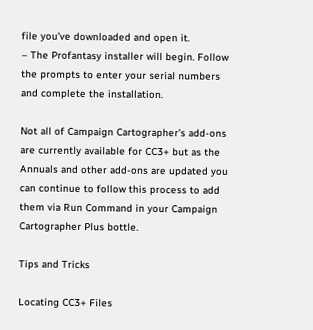file you’ve downloaded and open it.
– The Profantasy installer will begin. Follow the prompts to enter your serial numbers and complete the installation.

Not all of Campaign Cartographer’s add-ons are currently available for CC3+ but as the Annuals and other add-ons are updated you can continue to follow this process to add them via Run Command in your Campaign Cartographer Plus bottle.

Tips and Tricks

Locating CC3+ Files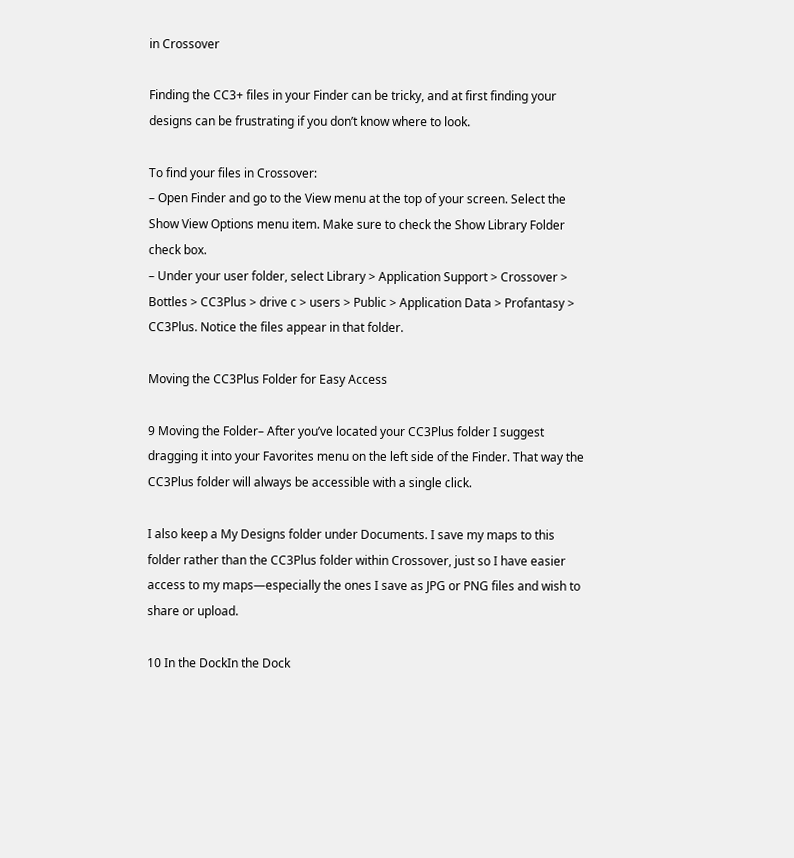in Crossover

Finding the CC3+ files in your Finder can be tricky, and at first finding your designs can be frustrating if you don’t know where to look.

To find your files in Crossover:
– Open Finder and go to the View menu at the top of your screen. Select the Show View Options menu item. Make sure to check the Show Library Folder check box.
– Under your user folder, select Library > Application Support > Crossover > Bottles > CC3Plus > drive c > users > Public > Application Data > Profantasy > CC3Plus. Notice the files appear in that folder.

Moving the CC3Plus Folder for Easy Access

9 Moving the Folder– After you’ve located your CC3Plus folder I suggest dragging it into your Favorites menu on the left side of the Finder. That way the CC3Plus folder will always be accessible with a single click.

I also keep a My Designs folder under Documents. I save my maps to this folder rather than the CC3Plus folder within Crossover, just so I have easier access to my maps—especially the ones I save as JPG or PNG files and wish to share or upload.

10 In the DockIn the Dock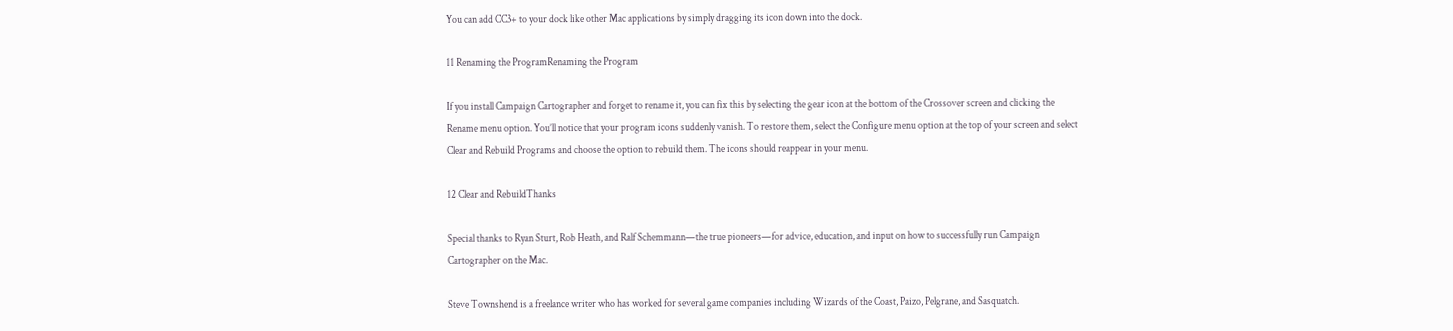You can add CC3+ to your dock like other Mac applications by simply dragging its icon down into the dock.

11 Renaming the ProgramRenaming the Program

If you install Campaign Cartographer and forget to rename it, you can fix this by selecting the gear icon at the bottom of the Crossover screen and clicking the Rename menu option. You’ll notice that your program icons suddenly vanish. To restore them, select the Configure menu option at the top of your screen and select Clear and Rebuild Programs and choose the option to rebuild them. The icons should reappear in your menu.

12 Clear and RebuildThanks

Special thanks to Ryan Sturt, Rob Heath, and Ralf Schemmann—the true pioneers—for advice, education, and input on how to successfully run Campaign Cartographer on the Mac.

Steve Townshend is a freelance writer who has worked for several game companies including Wizards of the Coast, Paizo, Pelgrane, and Sasquatch.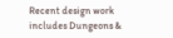Recent design work includes Dungeons &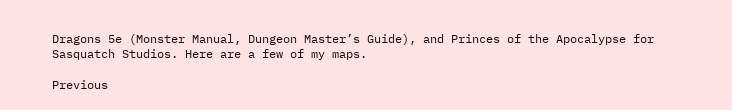Dragons 5e (Monster Manual, Dungeon Master’s Guide), and Princes of the Apocalypse for Sasquatch Studios. Here are a few of my maps.

Previous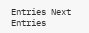Entries Next Entries